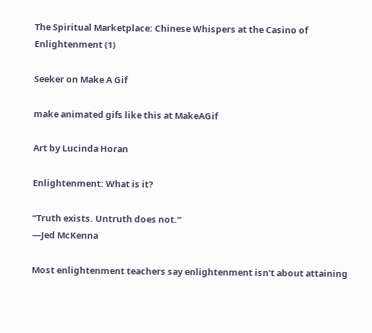The Spiritual Marketplace: Chinese Whispers at the Casino of Enlightenment (1)

Seeker on Make A Gif

make animated gifs like this at MakeAGif

Art by Lucinda Horan

Enlightenment: What is it?

“Truth exists. Untruth does not.”
—Jed McKenna

Most enlightenment teachers say enlightenment isn’t about attaining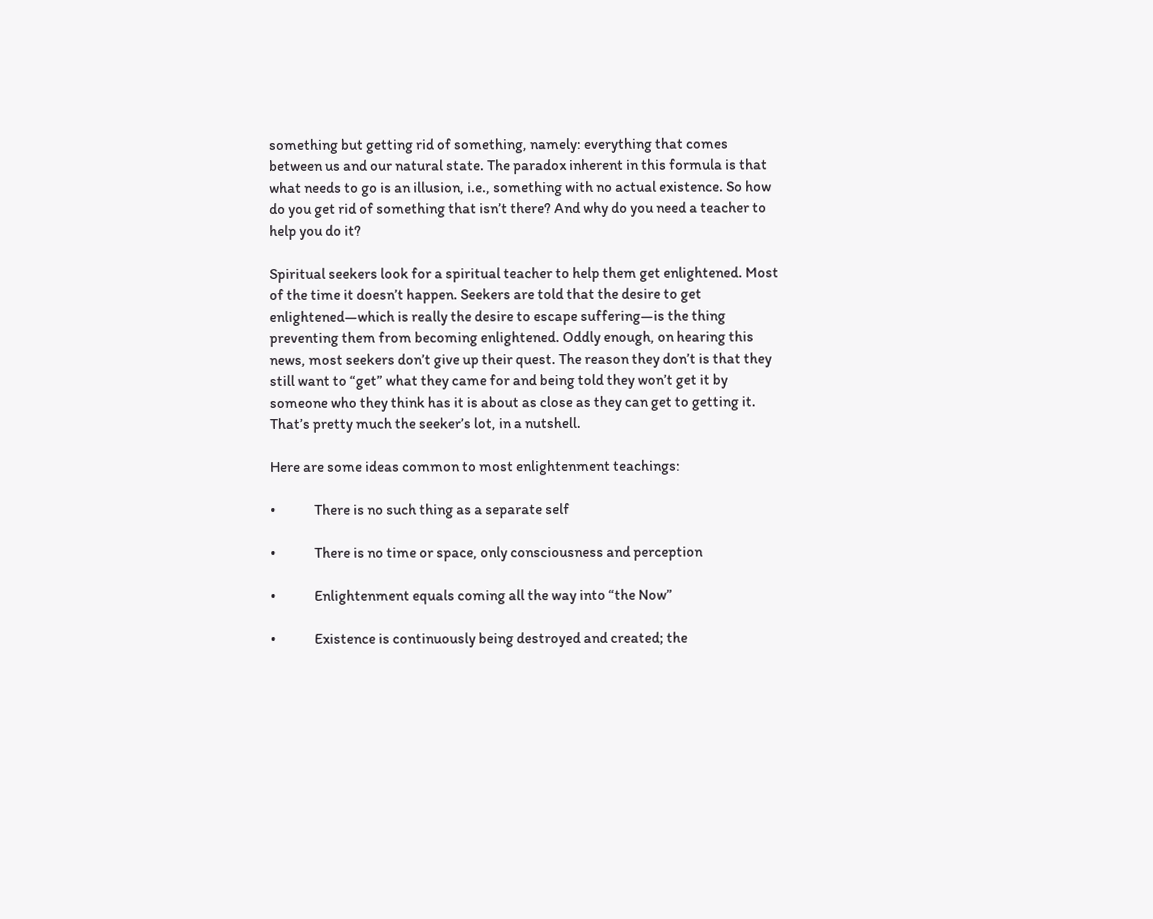something but getting rid of something, namely: everything that comes between us and our natural state. The paradox inherent in this formula is that what needs to go is an illusion, i.e., something with no actual existence. So how do you get rid of something that isn’t there? And why do you need a teacher to help you do it?

Spiritual seekers look for a spiritual teacher to help them get enlightened. Most of the time it doesn’t happen. Seekers are told that the desire to get enlightened—which is really the desire to escape suffering—is the thing preventing them from becoming enlightened. Oddly enough, on hearing this news, most seekers don’t give up their quest. The reason they don’t is that they still want to “get” what they came for and being told they won’t get it by someone who they think has it is about as close as they can get to getting it. That’s pretty much the seeker’s lot, in a nutshell.

Here are some ideas common to most enlightenment teachings:

•             There is no such thing as a separate self

•             There is no time or space, only consciousness and perception

•             Enlightenment equals coming all the way into “the Now”

•             Existence is continuously being destroyed and created; the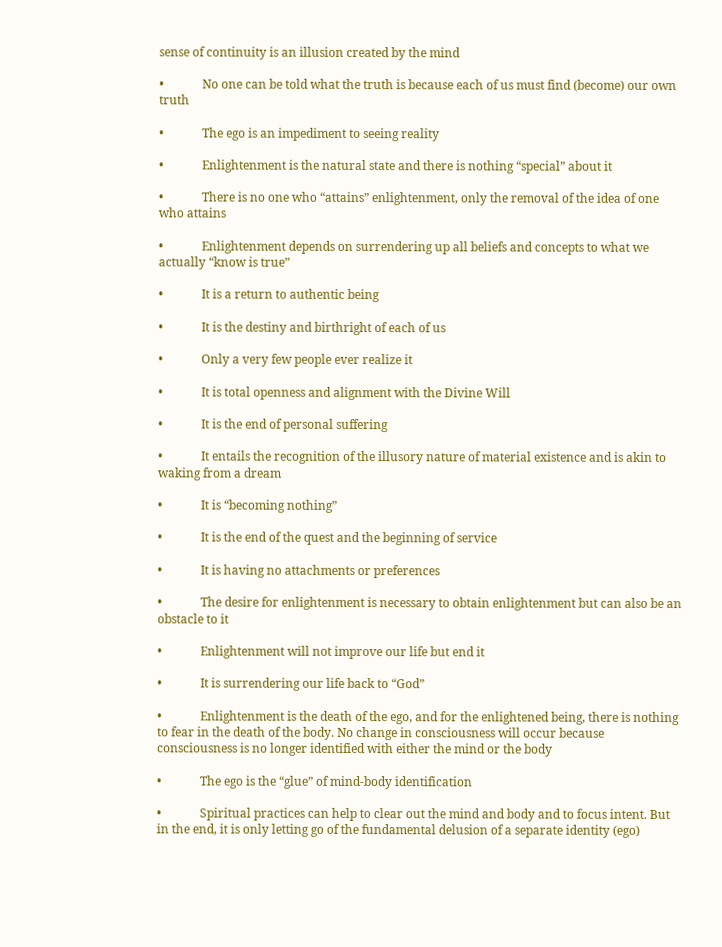sense of continuity is an illusion created by the mind

•             No one can be told what the truth is because each of us must find (become) our own truth

•             The ego is an impediment to seeing reality

•             Enlightenment is the natural state and there is nothing “special” about it

•             There is no one who “attains” enlightenment, only the removal of the idea of one who attains

•             Enlightenment depends on surrendering up all beliefs and concepts to what we actually “know is true”

•             It is a return to authentic being

•             It is the destiny and birthright of each of us

•             Only a very few people ever realize it

•             It is total openness and alignment with the Divine Will

•             It is the end of personal suffering

•             It entails the recognition of the illusory nature of material existence and is akin to waking from a dream

•             It is “becoming nothing”

•             It is the end of the quest and the beginning of service

•             It is having no attachments or preferences

•             The desire for enlightenment is necessary to obtain enlightenment but can also be an obstacle to it

•             Enlightenment will not improve our life but end it

•             It is surrendering our life back to “God”

•             Enlightenment is the death of the ego, and for the enlightened being, there is nothing to fear in the death of the body. No change in consciousness will occur because consciousness is no longer identified with either the mind or the body

•             The ego is the “glue” of mind-body identification

•             Spiritual practices can help to clear out the mind and body and to focus intent. But in the end, it is only letting go of the fundamental delusion of a separate identity (ego)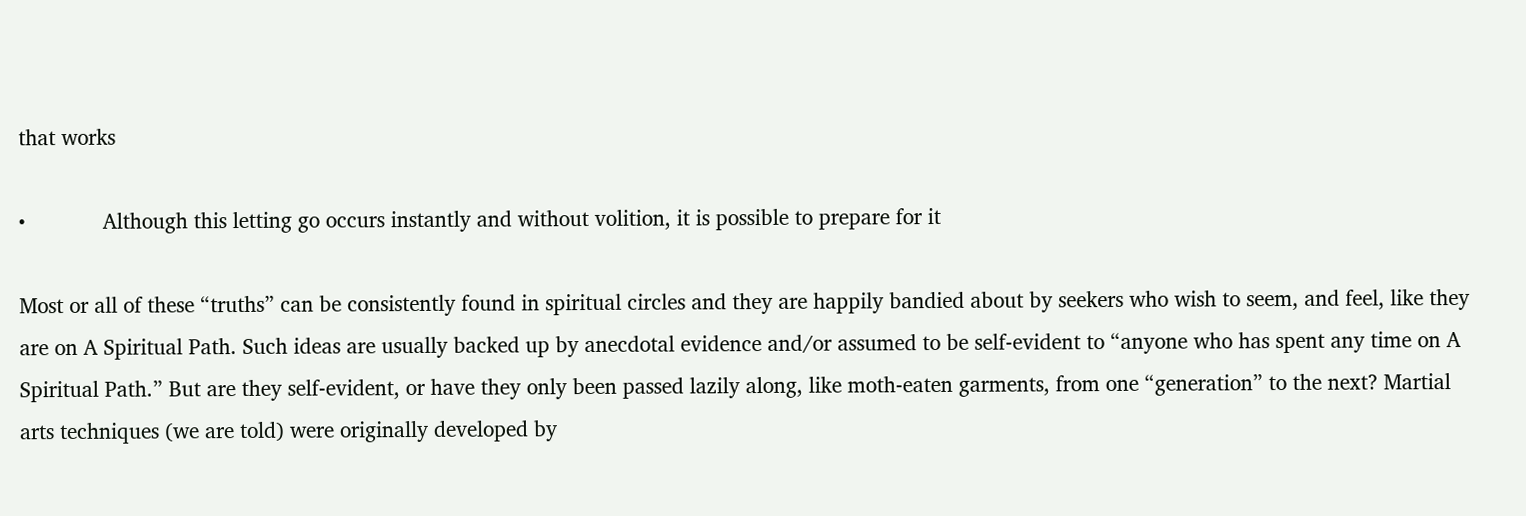that works

•             Although this letting go occurs instantly and without volition, it is possible to prepare for it

Most or all of these “truths” can be consistently found in spiritual circles and they are happily bandied about by seekers who wish to seem, and feel, like they are on A Spiritual Path. Such ideas are usually backed up by anecdotal evidence and/or assumed to be self-evident to “anyone who has spent any time on A Spiritual Path.” But are they self-evident, or have they only been passed lazily along, like moth-eaten garments, from one “generation” to the next? Martial arts techniques (we are told) were originally developed by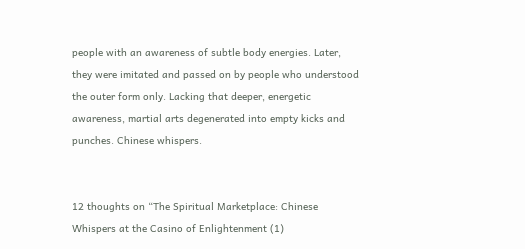people with an awareness of subtle body energies. Later, they were imitated and passed on by people who understood the outer form only. Lacking that deeper, energetic awareness, martial arts degenerated into empty kicks and punches. Chinese whispers.


12 thoughts on “The Spiritual Marketplace: Chinese Whispers at the Casino of Enlightenment (1)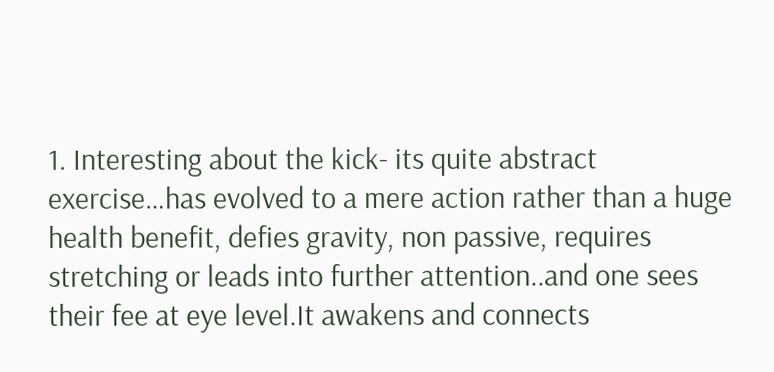1. Interesting about the kick- its quite abstract exercise…has evolved to a mere action rather than a huge health benefit, defies gravity, non passive, requires stretching or leads into further attention..and one sees their fee at eye level.It awakens and connects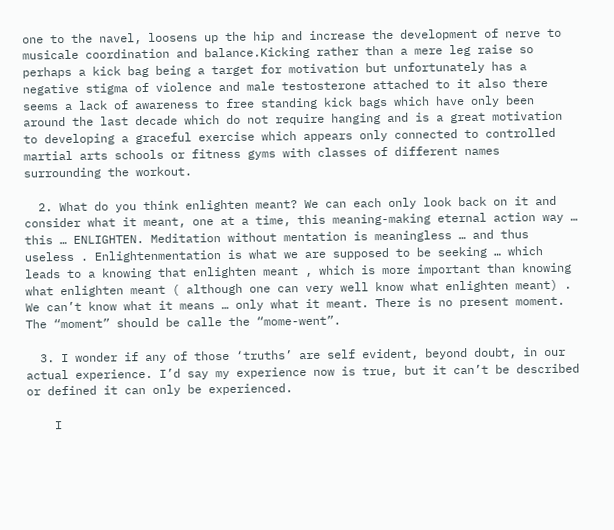one to the navel, loosens up the hip and increase the development of nerve to musicale coordination and balance.Kicking rather than a mere leg raise so perhaps a kick bag being a target for motivation but unfortunately has a negative stigma of violence and male testosterone attached to it also there seems a lack of awareness to free standing kick bags which have only been around the last decade which do not require hanging and is a great motivation to developing a graceful exercise which appears only connected to controlled martial arts schools or fitness gyms with classes of different names surrounding the workout.

  2. What do you think enlighten meant? We can each only look back on it and consider what it meant, one at a time, this meaning-making eternal action way … this … ENLIGHTEN. Meditation without mentation is meaningless … and thus useless . Enlightenmentation is what we are supposed to be seeking … which leads to a knowing that enlighten meant , which is more important than knowing what enlighten meant ( although one can very well know what enlighten meant) . We can’t know what it means … only what it meant. There is no present moment. The “moment” should be calle the “mome-went”.

  3. I wonder if any of those ‘truths’ are self evident, beyond doubt, in our actual experience. I’d say my experience now is true, but it can’t be described or defined it can only be experienced.

    I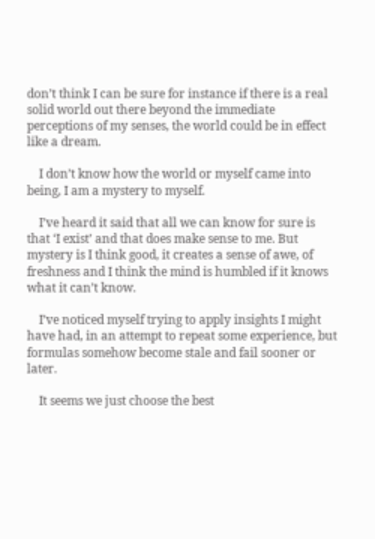don’t think I can be sure for instance if there is a real solid world out there beyond the immediate perceptions of my senses, the world could be in effect like a dream.

    I don’t know how the world or myself came into being, I am a mystery to myself.

    I’ve heard it said that all we can know for sure is that ‘I exist’ and that does make sense to me. But mystery is I think good, it creates a sense of awe, of freshness and I think the mind is humbled if it knows what it can’t know.

    I’ve noticed myself trying to apply insights I might have had, in an attempt to repeat some experience, but formulas somehow become stale and fail sooner or later.

    It seems we just choose the best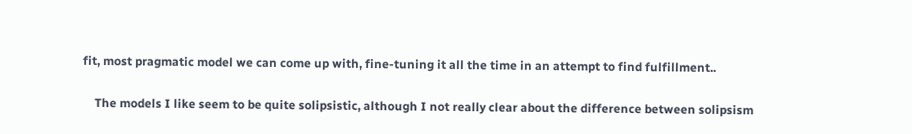fit, most pragmatic model we can come up with, fine-tuning it all the time in an attempt to find fulfillment..

    The models I like seem to be quite solipsistic, although I not really clear about the difference between solipsism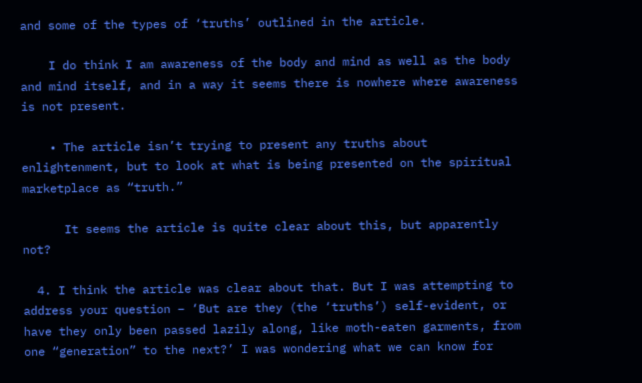and some of the types of ‘truths’ outlined in the article.

    I do think I am awareness of the body and mind as well as the body and mind itself, and in a way it seems there is nowhere where awareness is not present.

    • The article isn’t trying to present any truths about enlightenment, but to look at what is being presented on the spiritual marketplace as “truth.”

      It seems the article is quite clear about this, but apparently not?

  4. I think the article was clear about that. But I was attempting to address your question – ‘But are they (the ‘truths’) self-evident, or have they only been passed lazily along, like moth-eaten garments, from one “generation” to the next?’ I was wondering what we can know for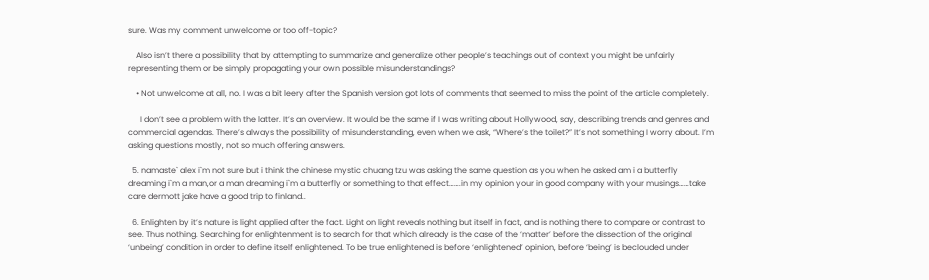sure. Was my comment unwelcome or too off-topic?

    Also isn’t there a possibility that by attempting to summarize and generalize other people’s teachings out of context you might be unfairly representing them or be simply propagating your own possible misunderstandings?

    • Not unwelcome at all, no. I was a bit leery after the Spanish version got lots of comments that seemed to miss the point of the article completely.

      I don’t see a problem with the latter. It’s an overview. It would be the same if I was writing about Hollywood, say, describing trends and genres and commercial agendas. There’s always the possibility of misunderstanding, even when we ask, “Where’s the toilet?” It’s not something I worry about. I’m asking questions mostly, not so much offering answers.

  5. namaste` alex i`m not sure but i think the chinese mystic chuang tzu was asking the same question as you when he asked am i a butterfly dreaming i`m a man,or a man dreaming i`m a butterfly or something to that effect…….in my opinion your in good company with your musings……take care dermott jake have a good trip to finland..

  6. Enlighten by it’s nature is light applied after the fact. Light on light reveals nothing but itself in fact, and is nothing there to compare or contrast to see. Thus nothing. Searching for enlightenment is to search for that which already is the case of the ‘matter’ before the dissection of the original ‘unbeing’ condition in order to define itself enlightened. To be true enlightened is before ‘enlightened’ opinion, before ‘being’ is beclouded under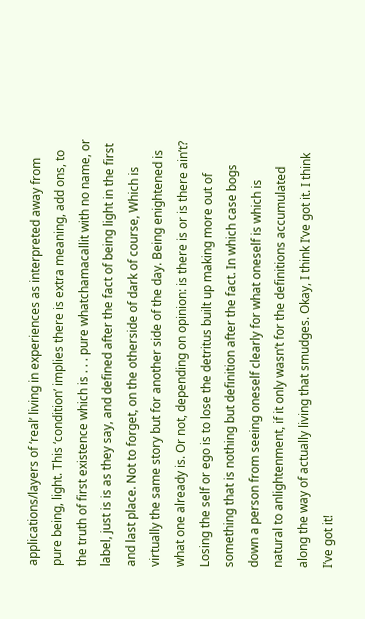applications/layers of ‘real’ living in experiences as interpreted away from pure being, light. This ‘condition’ implies there is extra meaning, add ons, to the truth of first existence which is . . . pure whatchamacallit with no name, or label, just is is as they say, and defined after the fact of being light in the first and last place. Not to forget, on the otherside of dark of course, Which is virtually the same story but for another side of the day. Being enightened is what one already is. Or not, depending on opinion: is there is or is there ain’t? Losing the self or ego is to lose the detritus built up making more out of something that is nothing but definition after the fact. In which case bogs down a person from seeing oneself clearly for what oneself is which is natural to anlightenment, if it only wasn’t for the definitions accumulated along the way of actually living that smudges. Okay, I think I’ve got it. I think I’ve got it!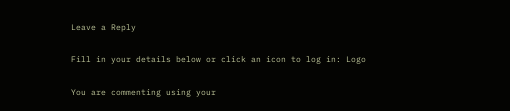Leave a Reply

Fill in your details below or click an icon to log in: Logo

You are commenting using your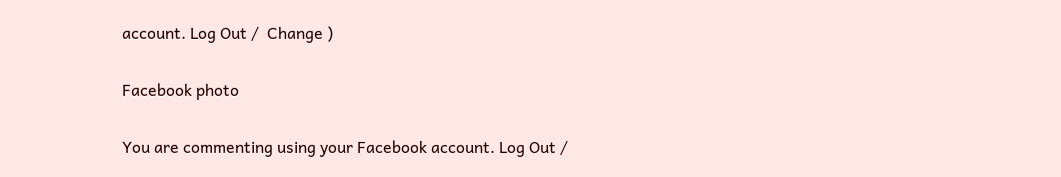account. Log Out /  Change )

Facebook photo

You are commenting using your Facebook account. Log Out /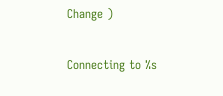Change )

Connecting to %s